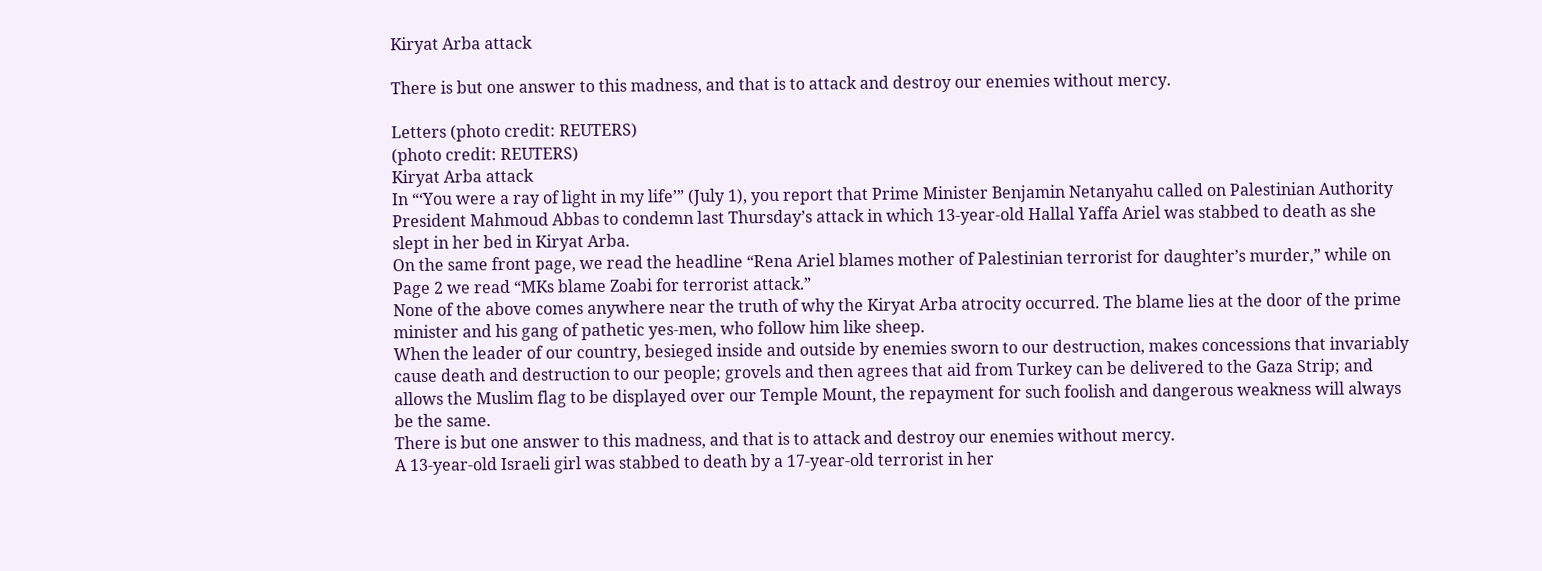Kiryat Arba attack

There is but one answer to this madness, and that is to attack and destroy our enemies without mercy.

Letters (photo credit: REUTERS)
(photo credit: REUTERS)
Kiryat Arba attack
In “‘You were a ray of light in my life’” (July 1), you report that Prime Minister Benjamin Netanyahu called on Palestinian Authority President Mahmoud Abbas to condemn last Thursday’s attack in which 13-year-old Hallal Yaffa Ariel was stabbed to death as she slept in her bed in Kiryat Arba.
On the same front page, we read the headline “Rena Ariel blames mother of Palestinian terrorist for daughter’s murder,” while on Page 2 we read “MKs blame Zoabi for terrorist attack.”
None of the above comes anywhere near the truth of why the Kiryat Arba atrocity occurred. The blame lies at the door of the prime minister and his gang of pathetic yes-men, who follow him like sheep.
When the leader of our country, besieged inside and outside by enemies sworn to our destruction, makes concessions that invariably cause death and destruction to our people; grovels and then agrees that aid from Turkey can be delivered to the Gaza Strip; and allows the Muslim flag to be displayed over our Temple Mount, the repayment for such foolish and dangerous weakness will always be the same.
There is but one answer to this madness, and that is to attack and destroy our enemies without mercy.
A 13-year-old Israeli girl was stabbed to death by a 17-year-old terrorist in her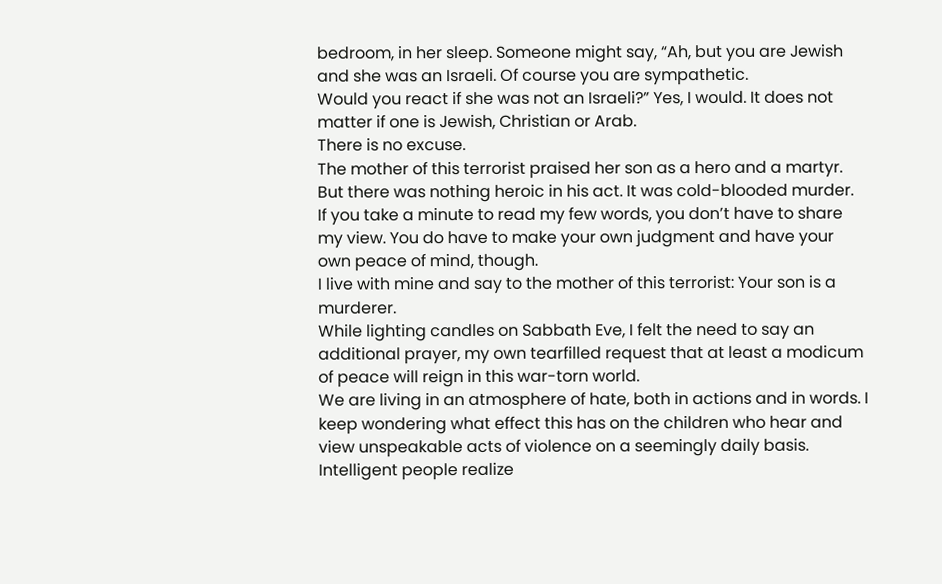bedroom, in her sleep. Someone might say, “Ah, but you are Jewish and she was an Israeli. Of course you are sympathetic.
Would you react if she was not an Israeli?” Yes, I would. It does not matter if one is Jewish, Christian or Arab.
There is no excuse.
The mother of this terrorist praised her son as a hero and a martyr. But there was nothing heroic in his act. It was cold-blooded murder.
If you take a minute to read my few words, you don’t have to share my view. You do have to make your own judgment and have your own peace of mind, though.
I live with mine and say to the mother of this terrorist: Your son is a murderer.
While lighting candles on Sabbath Eve, I felt the need to say an additional prayer, my own tearfilled request that at least a modicum of peace will reign in this war-torn world.
We are living in an atmosphere of hate, both in actions and in words. I keep wondering what effect this has on the children who hear and view unspeakable acts of violence on a seemingly daily basis.
Intelligent people realize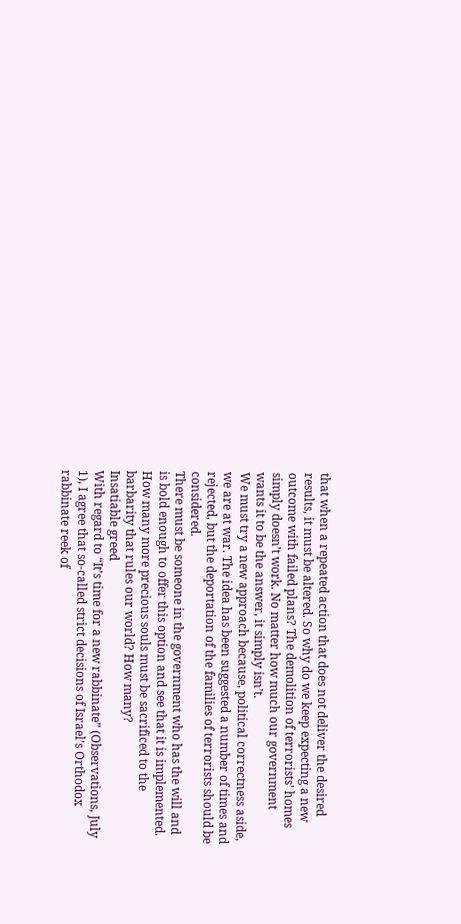that when a repeated action that does not deliver the desired results, it must be altered. So why do we keep expecting a new outcome with failed plans? The demolition of terrorists’ homes simply doesn’t work. No matter how much our government wants it to be the answer, it simply isn’t.
We must try a new approach because, political correctness aside, we are at war. The idea has been suggested a number of times and rejected, but the deportation of the families of terrorists should be considered.
There must be someone in the government who has the will and is bold enough to offer this option and see that it is implemented.
How many more precious souls must be sacrificed to the barbarity that rules our world? How many?
Insatiable greed
With regard to “It’s time for a new rabbinate” (Observations, July 1), I agree that so-called strict decisions of Israel’s Orthodox rabbinate reek of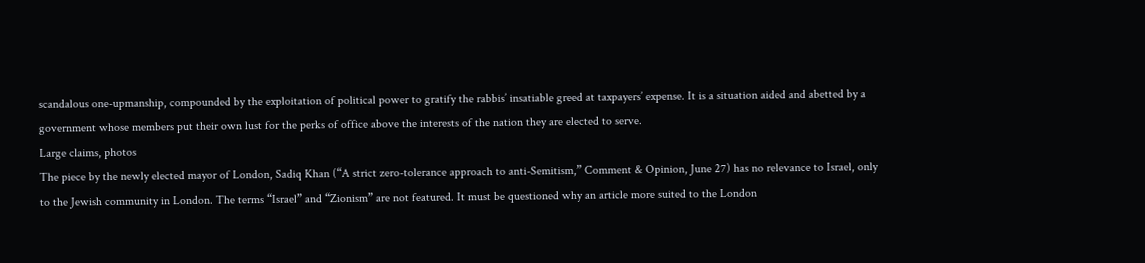scandalous one-upmanship, compounded by the exploitation of political power to gratify the rabbis’ insatiable greed at taxpayers’ expense. It is a situation aided and abetted by a government whose members put their own lust for the perks of office above the interests of the nation they are elected to serve.
Large claims, photos
The piece by the newly elected mayor of London, Sadiq Khan (“A strict zero-tolerance approach to anti-Semitism,” Comment & Opinion, June 27) has no relevance to Israel, only to the Jewish community in London. The terms “Israel” and “Zionism” are not featured. It must be questioned why an article more suited to the London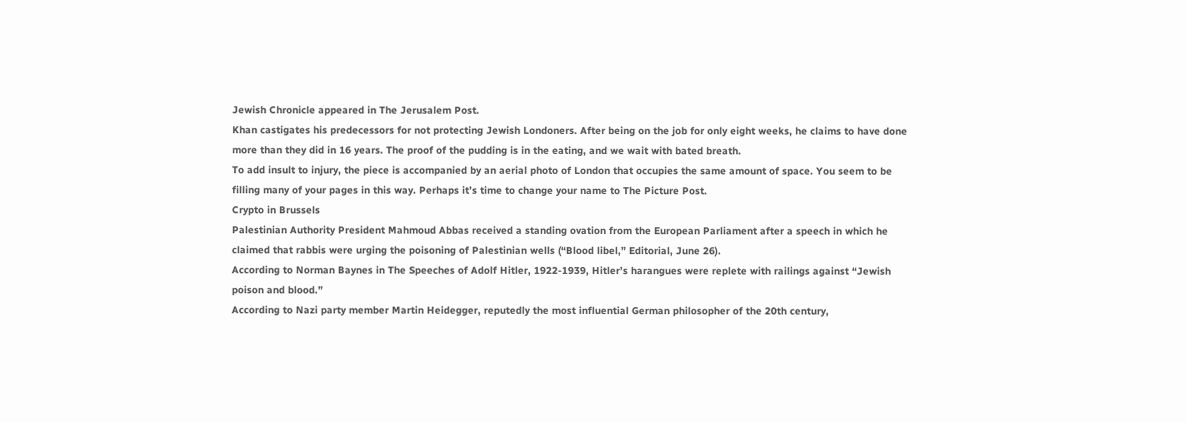Jewish Chronicle appeared in The Jerusalem Post.
Khan castigates his predecessors for not protecting Jewish Londoners. After being on the job for only eight weeks, he claims to have done more than they did in 16 years. The proof of the pudding is in the eating, and we wait with bated breath.
To add insult to injury, the piece is accompanied by an aerial photo of London that occupies the same amount of space. You seem to be filling many of your pages in this way. Perhaps it’s time to change your name to The Picture Post.
Crypto in Brussels
Palestinian Authority President Mahmoud Abbas received a standing ovation from the European Parliament after a speech in which he claimed that rabbis were urging the poisoning of Palestinian wells (“Blood libel,” Editorial, June 26).
According to Norman Baynes in The Speeches of Adolf Hitler, 1922-1939, Hitler’s harangues were replete with railings against “Jewish poison and blood.”
According to Nazi party member Martin Heidegger, reputedly the most influential German philosopher of the 20th century,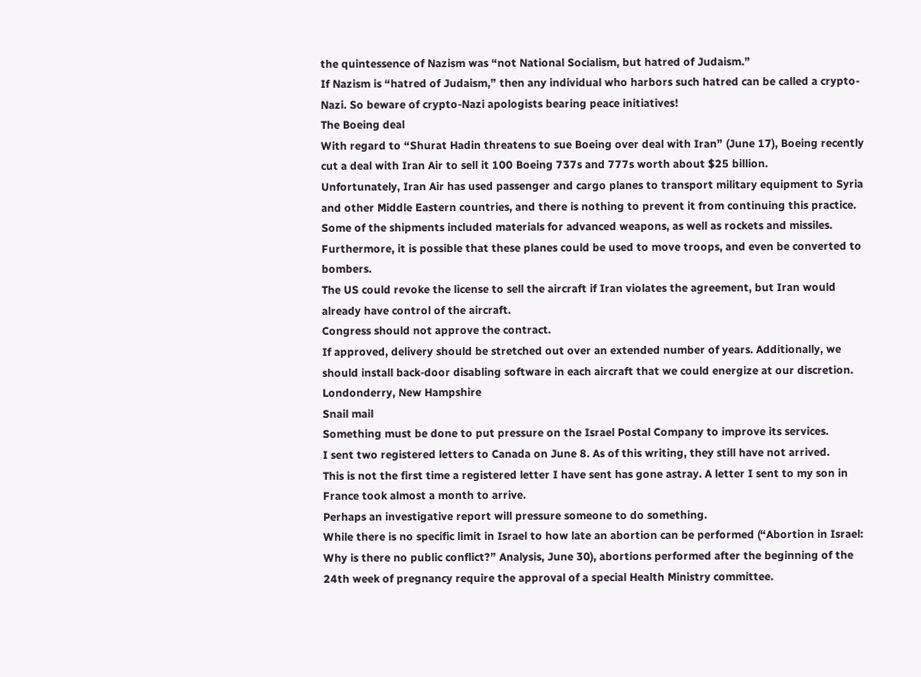the quintessence of Nazism was “not National Socialism, but hatred of Judaism.”
If Nazism is “hatred of Judaism,” then any individual who harbors such hatred can be called a crypto-Nazi. So beware of crypto-Nazi apologists bearing peace initiatives!
The Boeing deal
With regard to “Shurat Hadin threatens to sue Boeing over deal with Iran” (June 17), Boeing recently cut a deal with Iran Air to sell it 100 Boeing 737s and 777s worth about $25 billion.
Unfortunately, Iran Air has used passenger and cargo planes to transport military equipment to Syria and other Middle Eastern countries, and there is nothing to prevent it from continuing this practice. Some of the shipments included materials for advanced weapons, as well as rockets and missiles. Furthermore, it is possible that these planes could be used to move troops, and even be converted to bombers.
The US could revoke the license to sell the aircraft if Iran violates the agreement, but Iran would already have control of the aircraft.
Congress should not approve the contract.
If approved, delivery should be stretched out over an extended number of years. Additionally, we should install back-door disabling software in each aircraft that we could energize at our discretion.
Londonderry, New Hampshire
Snail mail
Something must be done to put pressure on the Israel Postal Company to improve its services.
I sent two registered letters to Canada on June 8. As of this writing, they still have not arrived.
This is not the first time a registered letter I have sent has gone astray. A letter I sent to my son in France took almost a month to arrive.
Perhaps an investigative report will pressure someone to do something.
While there is no specific limit in Israel to how late an abortion can be performed (“Abortion in Israel: Why is there no public conflict?” Analysis, June 30), abortions performed after the beginning of the 24th week of pregnancy require the approval of a special Health Ministry committee.